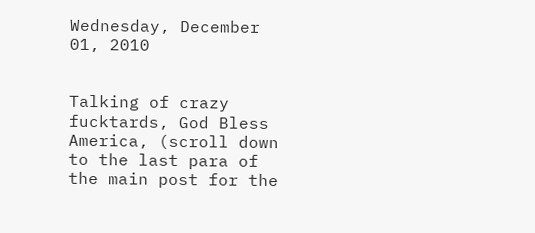Wednesday, December 01, 2010


Talking of crazy fucktards, God Bless America, (scroll down to the last para of the main post for the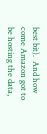best bit).  And how come Amazon got to be hosting the data,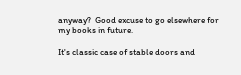anyway?  Good excuse to go elsewhere for my books in future.

It's classic case of stable doors and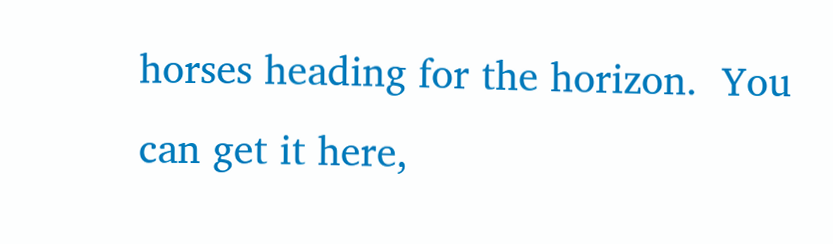horses heading for the horizon.  You can get it here,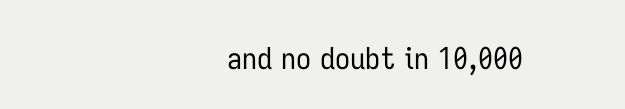and no doubt in 10,000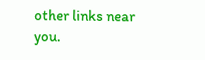other links near you.